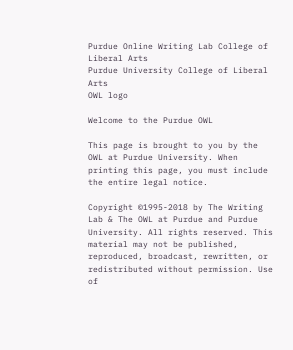Purdue Online Writing Lab College of Liberal Arts
Purdue University College of Liberal Arts
OWL logo

Welcome to the Purdue OWL

This page is brought to you by the OWL at Purdue University. When printing this page, you must include the entire legal notice.

Copyright ©1995-2018 by The Writing Lab & The OWL at Purdue and Purdue University. All rights reserved. This material may not be published, reproduced, broadcast, rewritten, or redistributed without permission. Use of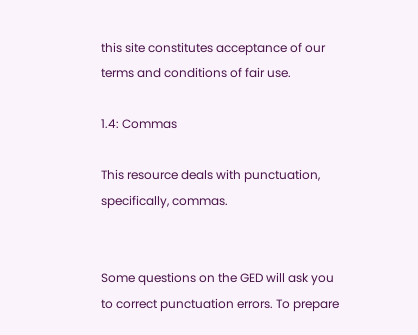this site constitutes acceptance of our terms and conditions of fair use.

1.4: Commas

This resource deals with punctuation, specifically, commas.


Some questions on the GED will ask you to correct punctuation errors. To prepare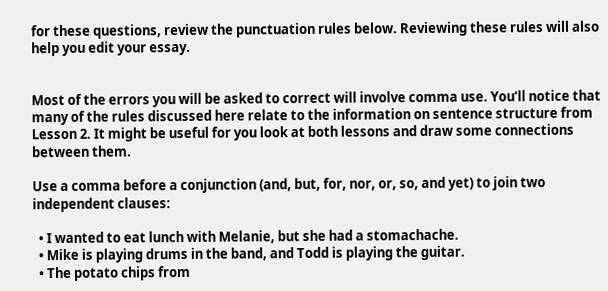for these questions, review the punctuation rules below. Reviewing these rules will also help you edit your essay.


Most of the errors you will be asked to correct will involve comma use. You’ll notice that many of the rules discussed here relate to the information on sentence structure from Lesson 2. It might be useful for you look at both lessons and draw some connections between them.

Use a comma before a conjunction (and, but, for, nor, or, so, and yet) to join two independent clauses:

  • I wanted to eat lunch with Melanie, but she had a stomachache.
  • Mike is playing drums in the band, and Todd is playing the guitar.
  • The potato chips from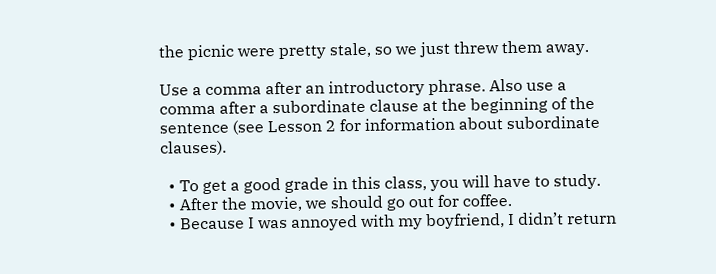the picnic were pretty stale, so we just threw them away.

Use a comma after an introductory phrase. Also use a comma after a subordinate clause at the beginning of the sentence (see Lesson 2 for information about subordinate clauses).

  • To get a good grade in this class, you will have to study.
  • After the movie, we should go out for coffee.
  • Because I was annoyed with my boyfriend, I didn’t return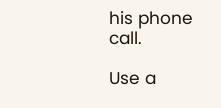his phone call.

Use a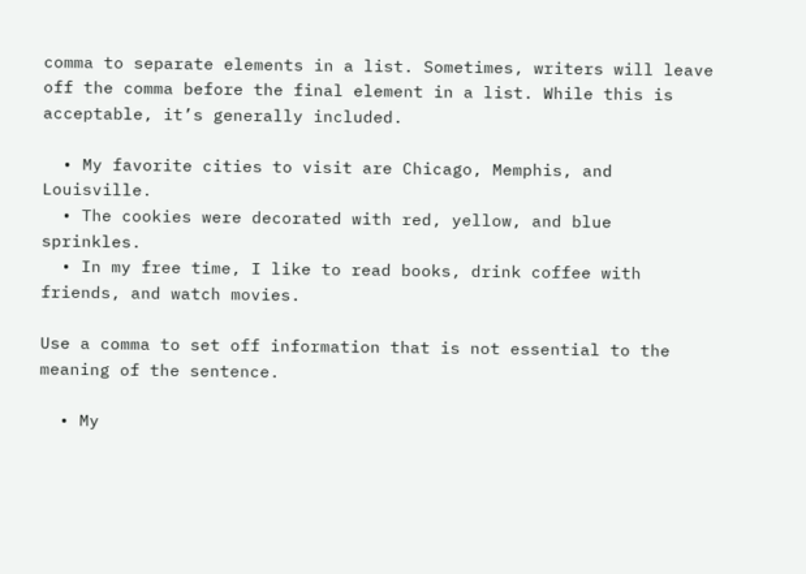comma to separate elements in a list. Sometimes, writers will leave off the comma before the final element in a list. While this is acceptable, it’s generally included.

  • My favorite cities to visit are Chicago, Memphis, and Louisville.
  • The cookies were decorated with red, yellow, and blue sprinkles.
  • In my free time, I like to read books, drink coffee with friends, and watch movies.

Use a comma to set off information that is not essential to the meaning of the sentence.

  • My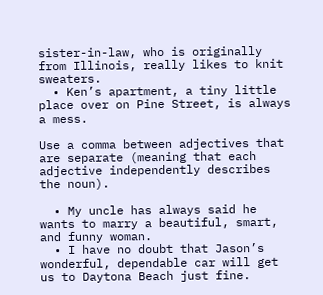sister-in-law, who is originally from Illinois, really likes to knit sweaters.
  • Ken’s apartment, a tiny little place over on Pine Street, is always a mess.

Use a comma between adjectives that are separate (meaning that each adjective independently describes the noun).

  • My uncle has always said he wants to marry a beautiful, smart, and funny woman.
  • I have no doubt that Jason’s wonderful, dependable car will get us to Daytona Beach just fine.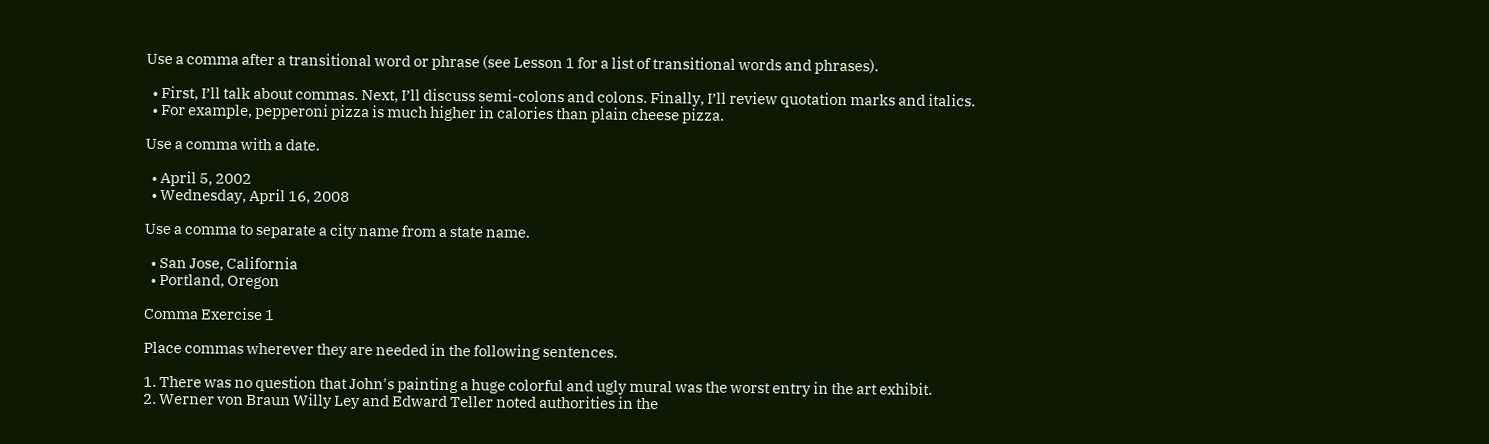Use a comma after a transitional word or phrase (see Lesson 1 for a list of transitional words and phrases).

  • First, I’ll talk about commas. Next, I’ll discuss semi-colons and colons. Finally, I’ll review quotation marks and italics.
  • For example, pepperoni pizza is much higher in calories than plain cheese pizza.

Use a comma with a date.

  • April 5, 2002
  • Wednesday, April 16, 2008

Use a comma to separate a city name from a state name.

  • San Jose, California
  • Portland, Oregon

Comma Exercise 1

Place commas wherever they are needed in the following sentences.

1. There was no question that John's painting a huge colorful and ugly mural was the worst entry in the art exhibit.
2. Werner von Braun Willy Ley and Edward Teller noted authorities in the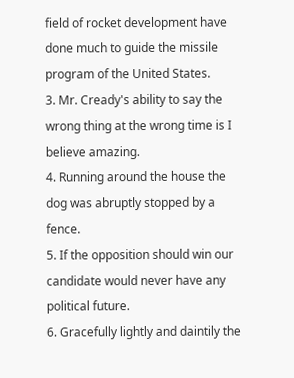field of rocket development have done much to guide the missile program of the United States.
3. Mr. Cready's ability to say the wrong thing at the wrong time is I believe amazing.
4. Running around the house the dog was abruptly stopped by a fence.
5. If the opposition should win our candidate would never have any political future.
6. Gracefully lightly and daintily the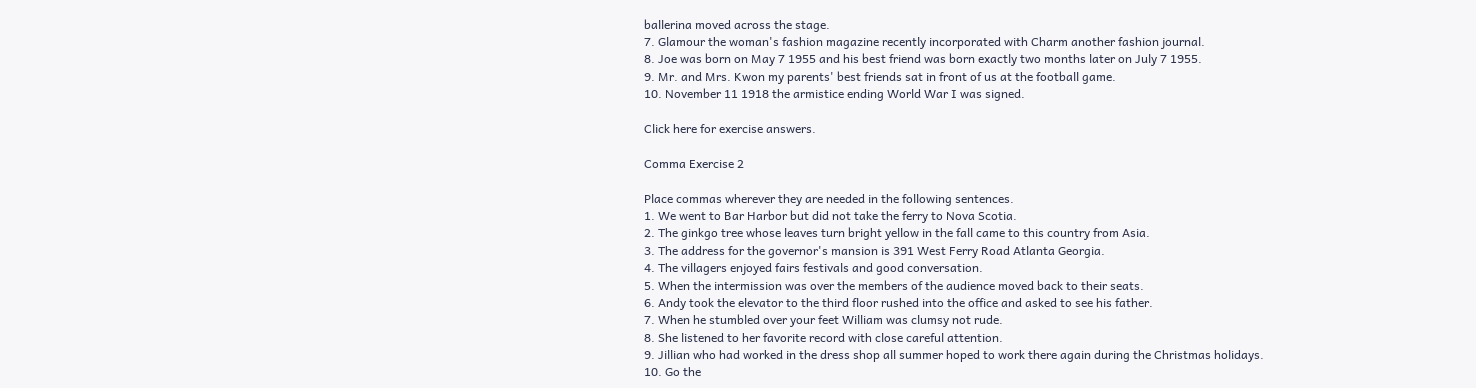ballerina moved across the stage.
7. Glamour the woman's fashion magazine recently incorporated with Charm another fashion journal.
8. Joe was born on May 7 1955 and his best friend was born exactly two months later on July 7 1955.
9. Mr. and Mrs. Kwon my parents' best friends sat in front of us at the football game.
10. November 11 1918 the armistice ending World War I was signed.

Click here for exercise answers.

Comma Exercise 2

Place commas wherever they are needed in the following sentences.
1. We went to Bar Harbor but did not take the ferry to Nova Scotia.
2. The ginkgo tree whose leaves turn bright yellow in the fall came to this country from Asia.
3. The address for the governor's mansion is 391 West Ferry Road Atlanta Georgia.
4. The villagers enjoyed fairs festivals and good conversation.
5. When the intermission was over the members of the audience moved back to their seats.
6. Andy took the elevator to the third floor rushed into the office and asked to see his father.
7. When he stumbled over your feet William was clumsy not rude.
8. She listened to her favorite record with close careful attention.
9. Jillian who had worked in the dress shop all summer hoped to work there again during the Christmas holidays.
10. Go the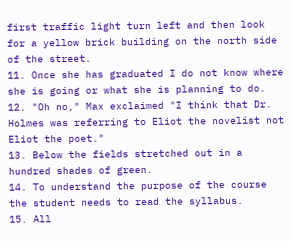first traffic light turn left and then look for a yellow brick building on the north side of the street.
11. Once she has graduated I do not know where she is going or what she is planning to do.
12. "Oh no," Max exclaimed "I think that Dr. Holmes was referring to Eliot the novelist not Eliot the poet."
13. Below the fields stretched out in a hundred shades of green.
14. To understand the purpose of the course the student needs to read the syllabus.
15. All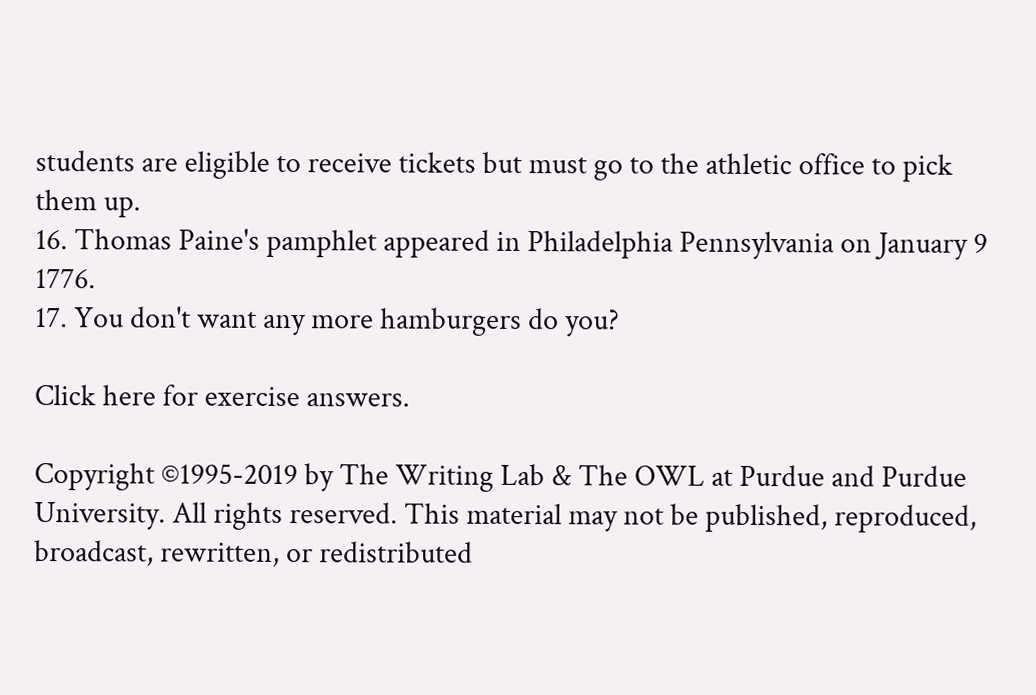students are eligible to receive tickets but must go to the athletic office to pick them up.
16. Thomas Paine's pamphlet appeared in Philadelphia Pennsylvania on January 9 1776.
17. You don't want any more hamburgers do you?

Click here for exercise answers.

Copyright ©1995-2019 by The Writing Lab & The OWL at Purdue and Purdue University. All rights reserved. This material may not be published, reproduced, broadcast, rewritten, or redistributed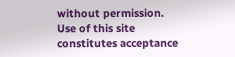without permission. Use of this site constitutes acceptance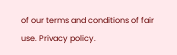of our terms and conditions of fair use. Privacy policy.